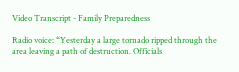Video Transcript - Family Preparedness

Radio voice: “Yesterday a large tornado ripped through the area leaving a path of destruction. Officials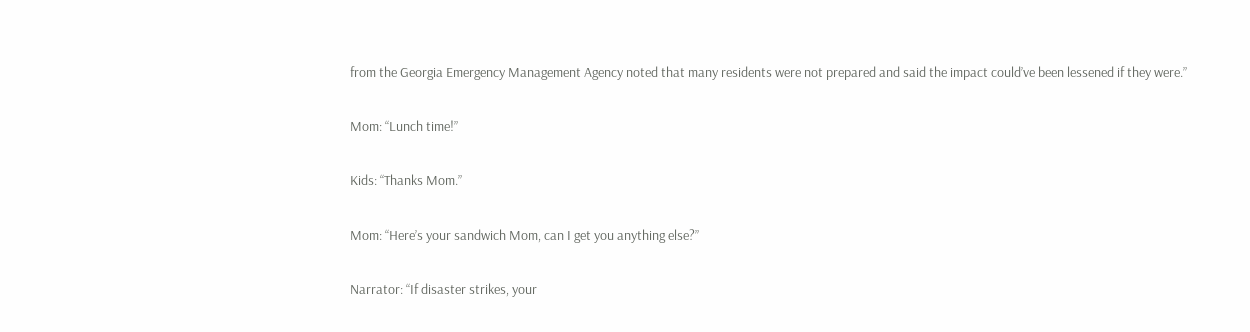from the Georgia Emergency Management Agency noted that many residents were not prepared and said the impact could’ve been lessened if they were.”

Mom: “Lunch time!”

Kids: “Thanks Mom.”

Mom: “Here’s your sandwich Mom, can I get you anything else?”

Narrator: “If disaster strikes, your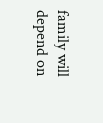family will depend on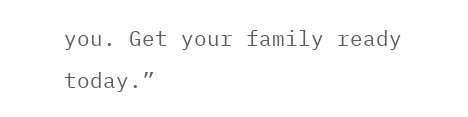you. Get your family ready today.”